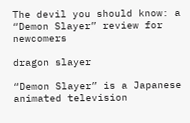The devil you should know: a “Demon Slayer” review for newcomers

dragon slayer

“Demon Slayer” is a Japanese animated television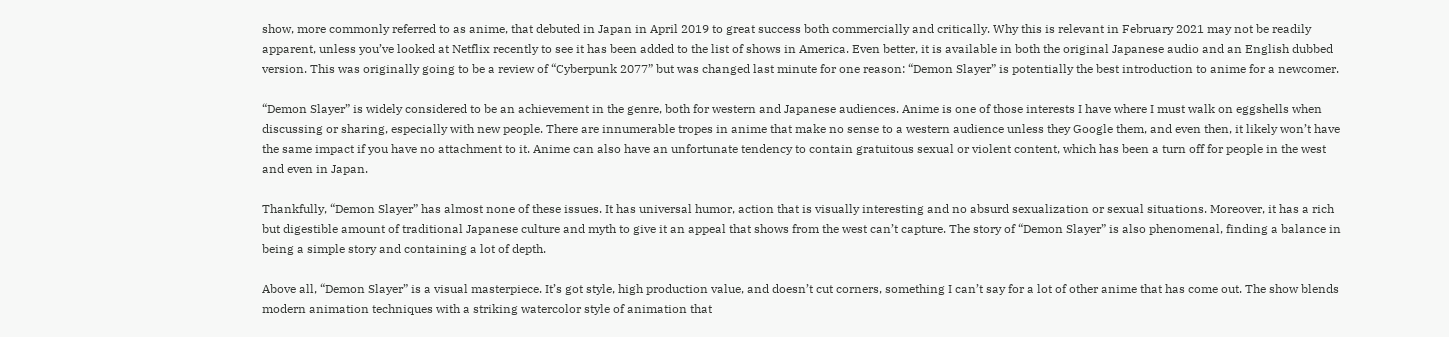show, more commonly referred to as anime, that debuted in Japan in April 2019 to great success both commercially and critically. Why this is relevant in February 2021 may not be readily apparent, unless you’ve looked at Netflix recently to see it has been added to the list of shows in America. Even better, it is available in both the original Japanese audio and an English dubbed version. This was originally going to be a review of “Cyberpunk 2077” but was changed last minute for one reason: “Demon Slayer” is potentially the best introduction to anime for a newcomer.

“Demon Slayer” is widely considered to be an achievement in the genre, both for western and Japanese audiences. Anime is one of those interests I have where I must walk on eggshells when discussing or sharing, especially with new people. There are innumerable tropes in anime that make no sense to a western audience unless they Google them, and even then, it likely won’t have the same impact if you have no attachment to it. Anime can also have an unfortunate tendency to contain gratuitous sexual or violent content, which has been a turn off for people in the west and even in Japan.

Thankfully, “Demon Slayer” has almost none of these issues. It has universal humor, action that is visually interesting and no absurd sexualization or sexual situations. Moreover, it has a rich but digestible amount of traditional Japanese culture and myth to give it an appeal that shows from the west can’t capture. The story of “Demon Slayer” is also phenomenal, finding a balance in being a simple story and containing a lot of depth.

Above all, “Demon Slayer” is a visual masterpiece. It’s got style, high production value, and doesn’t cut corners, something I can’t say for a lot of other anime that has come out. The show blends modern animation techniques with a striking watercolor style of animation that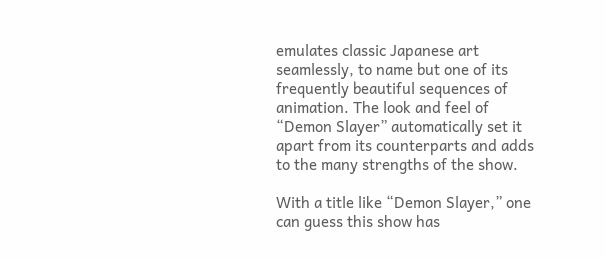emulates classic Japanese art seamlessly, to name but one of its frequently beautiful sequences of animation. The look and feel of “Demon Slayer” automatically set it apart from its counterparts and adds to the many strengths of the show.

With a title like “Demon Slayer,” one can guess this show has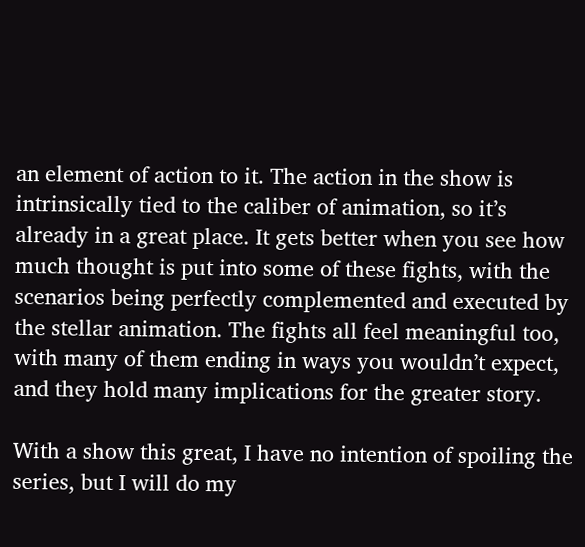an element of action to it. The action in the show is intrinsically tied to the caliber of animation, so it’s already in a great place. It gets better when you see how much thought is put into some of these fights, with the scenarios being perfectly complemented and executed by the stellar animation. The fights all feel meaningful too, with many of them ending in ways you wouldn’t expect, and they hold many implications for the greater story.

With a show this great, I have no intention of spoiling the series, but I will do my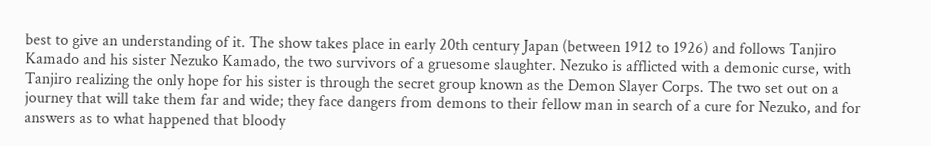best to give an understanding of it. The show takes place in early 20th century Japan (between 1912 to 1926) and follows Tanjiro Kamado and his sister Nezuko Kamado, the two survivors of a gruesome slaughter. Nezuko is afflicted with a demonic curse, with Tanjiro realizing the only hope for his sister is through the secret group known as the Demon Slayer Corps. The two set out on a journey that will take them far and wide; they face dangers from demons to their fellow man in search of a cure for Nezuko, and for answers as to what happened that bloody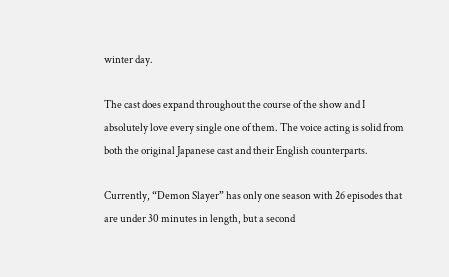winter day.

The cast does expand throughout the course of the show and I absolutely love every single one of them. The voice acting is solid from both the original Japanese cast and their English counterparts.

Currently, “Demon Slayer” has only one season with 26 episodes that are under 30 minutes in length, but a second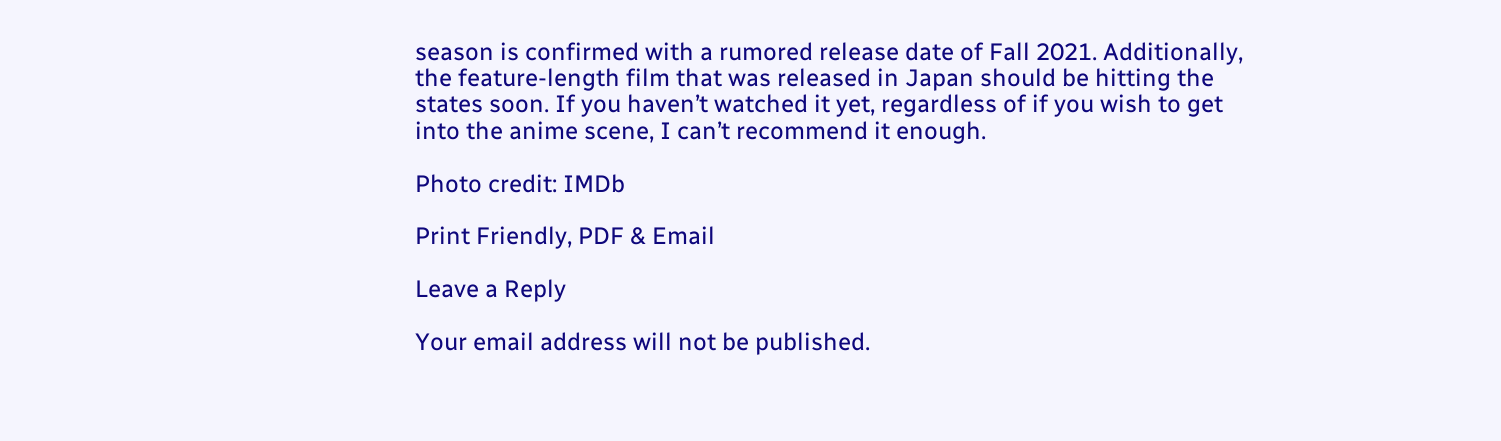season is confirmed with a rumored release date of Fall 2021. Additionally, the feature-length film that was released in Japan should be hitting the states soon. If you haven’t watched it yet, regardless of if you wish to get into the anime scene, I can’t recommend it enough.

Photo credit: IMDb

Print Friendly, PDF & Email

Leave a Reply

Your email address will not be published.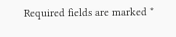Required fields are marked *